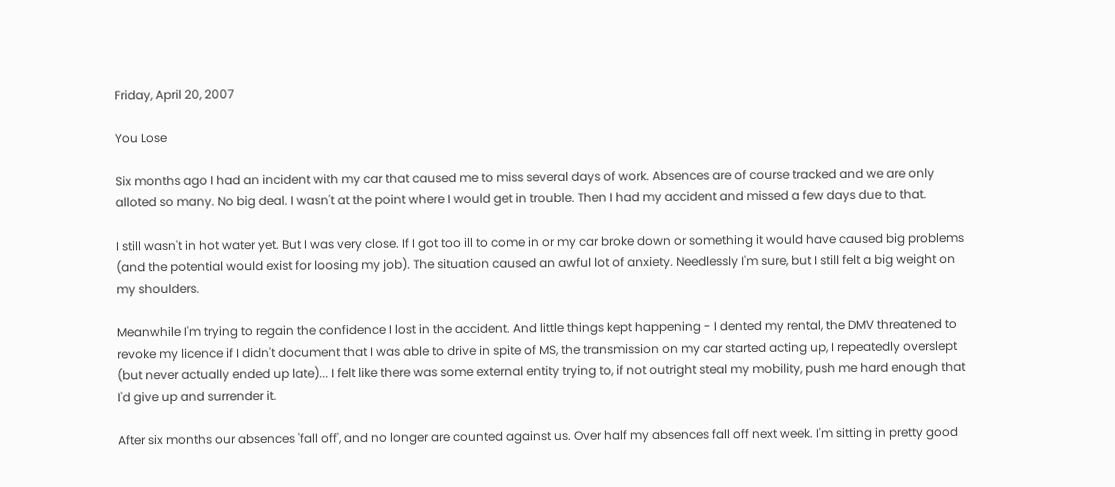Friday, April 20, 2007

You Lose

Six months ago I had an incident with my car that caused me to miss several days of work. Absences are of course tracked and we are only alloted so many. No big deal. I wasn't at the point where I would get in trouble. Then I had my accident and missed a few days due to that.

I still wasn't in hot water yet. But I was very close. If I got too ill to come in or my car broke down or something it would have caused big problems (and the potential would exist for loosing my job). The situation caused an awful lot of anxiety. Needlessly I'm sure, but I still felt a big weight on my shoulders.

Meanwhile I'm trying to regain the confidence I lost in the accident. And little things kept happening - I dented my rental, the DMV threatened to revoke my licence if I didn't document that I was able to drive in spite of MS, the transmission on my car started acting up, I repeatedly overslept (but never actually ended up late)... I felt like there was some external entity trying to, if not outright steal my mobility, push me hard enough that I'd give up and surrender it.

After six months our absences 'fall off', and no longer are counted against us. Over half my absences fall off next week. I'm sitting in pretty good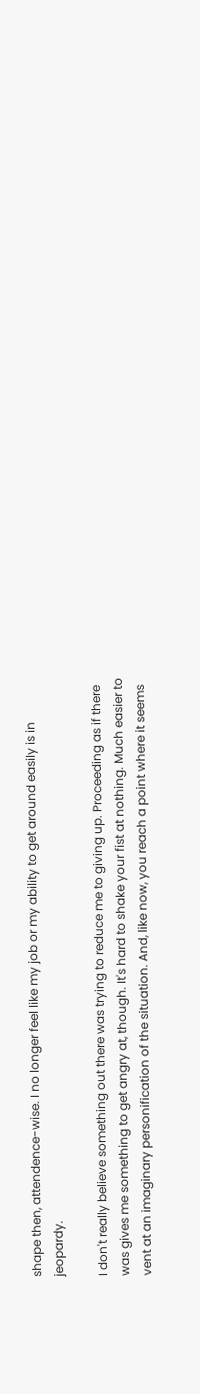shape then, attendence-wise. I no longer feel like my job or my ability to get around easily is in jeopardy.

I don't really believe something out there was trying to reduce me to giving up. Proceeding as if there was gives me something to get angry at, though. It's hard to shake your fist at nothing. Much easier to vent at an imaginary personification of the situation. And, like now, you reach a point where it seems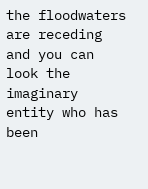the floodwaters are receding and you can look the imaginary entity who has been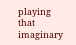playing that imaginary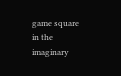game square in the imaginary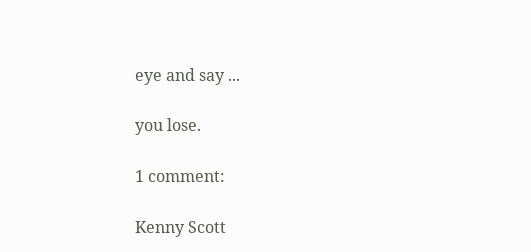eye and say ...

you lose.

1 comment:

Kenny Scott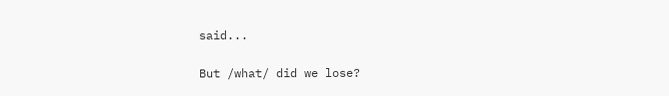said...

But /what/ did we lose?